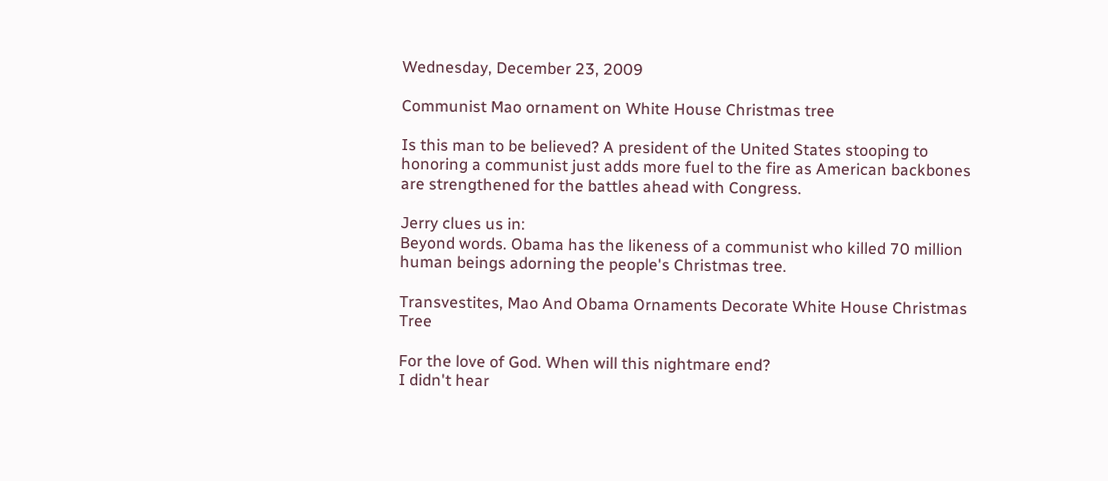Wednesday, December 23, 2009

Communist Mao ornament on White House Christmas tree

Is this man to be believed? A president of the United States stooping to honoring a communist just adds more fuel to the fire as American backbones are strengthened for the battles ahead with Congress.

Jerry clues us in:
Beyond words. Obama has the likeness of a communist who killed 70 million human beings adorning the people's Christmas tree.

Transvestites, Mao And Obama Ornaments Decorate White House Christmas Tree

For the love of God. When will this nightmare end?
I didn't hear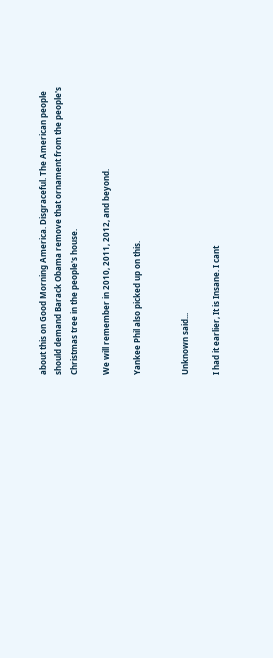about this on Good Morning America. Disgraceful. The American people should demand Barack Obama remove that ornament from the people's Christmas tree in the people's house.

We will remember in 2010, 2011, 2012, and beyond.

Yankee Phil also picked up on this.


Unknown said...

I had it earlier, It is Insane. I cant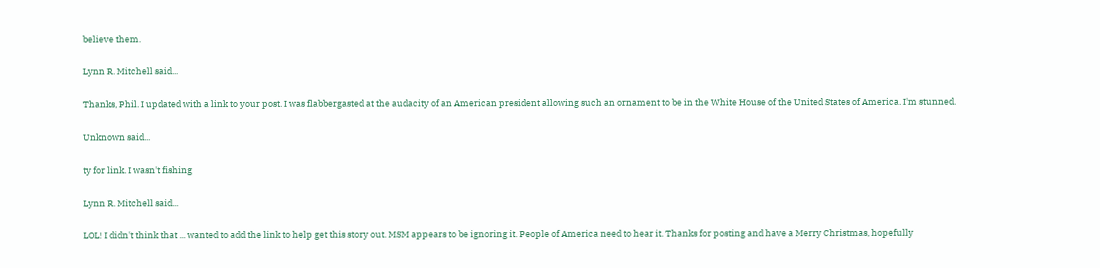believe them.

Lynn R. Mitchell said...

Thanks, Phil. I updated with a link to your post. I was flabbergasted at the audacity of an American president allowing such an ornament to be in the White House of the United States of America. I'm stunned.

Unknown said...

ty for link. I wasn't fishing

Lynn R. Mitchell said...

LOL! I didn't think that ... wanted to add the link to help get this story out. MSM appears to be ignoring it. People of America need to hear it. Thanks for posting and have a Merry Christmas, hopefully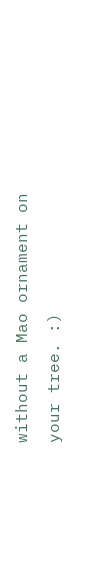without a Mao ornament on your tree. :)